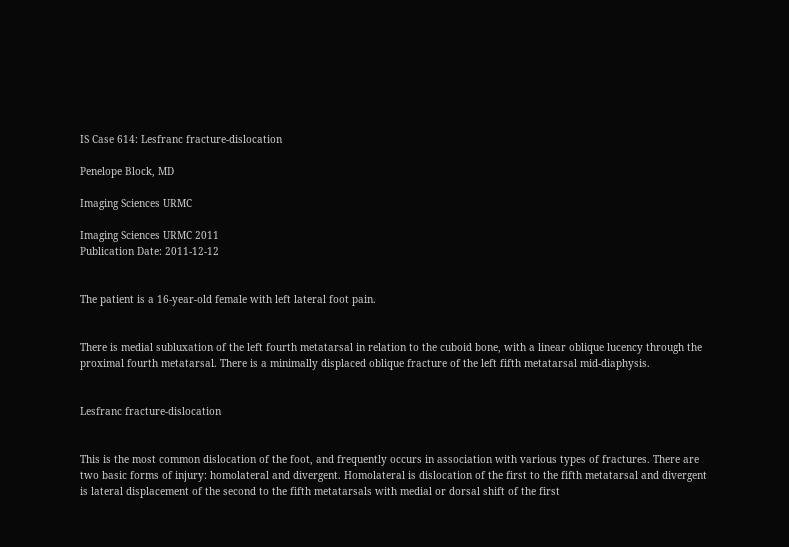IS Case 614: Lesfranc fracture-dislocation

Penelope Block, MD

Imaging Sciences URMC

Imaging Sciences URMC 2011
Publication Date: 2011-12-12


The patient is a 16-year-old female with left lateral foot pain.


There is medial subluxation of the left fourth metatarsal in relation to the cuboid bone, with a linear oblique lucency through the proximal fourth metatarsal. There is a minimally displaced oblique fracture of the left fifth metatarsal mid-diaphysis.


Lesfranc fracture-dislocation


This is the most common dislocation of the foot, and frequently occurs in association with various types of fractures. There are two basic forms of injury: homolateral and divergent. Homolateral is dislocation of the first to the fifth metatarsal and divergent is lateral displacement of the second to the fifth metatarsals with medial or dorsal shift of the first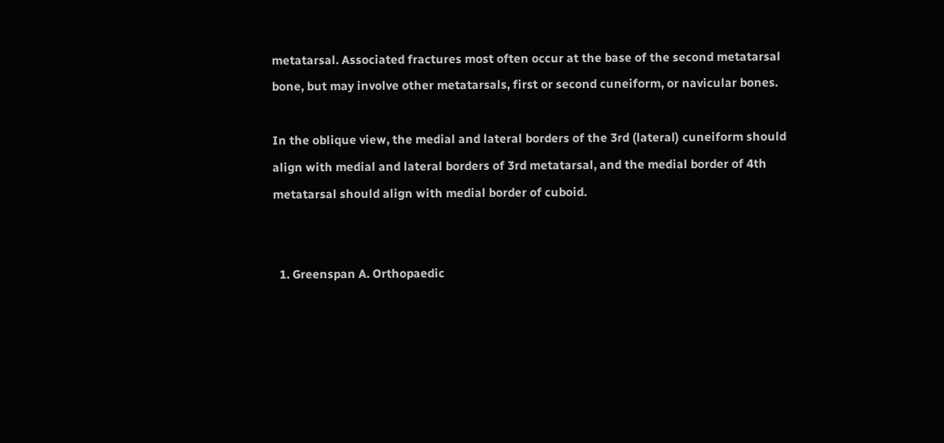metatarsal. Associated fractures most often occur at the base of the second metatarsal bone, but may involve other metatarsals, first or second cuneiform, or navicular bones.

In the oblique view, the medial and lateral borders of the 3rd (lateral) cuneiform should align with medial and lateral borders of 3rd metatarsal, and the medial border of 4th metatarsal should align with medial border of cuboid.


  1. Greenspan A. Orthopaedic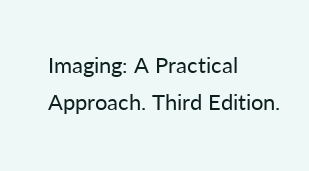Imaging: A Practical Approach. Third Edition.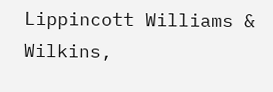Lippincott Williams & Wilkins,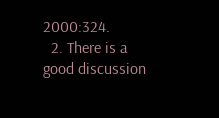2000:324.
  2. There is a good discussion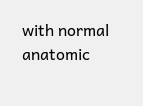with normal anatomic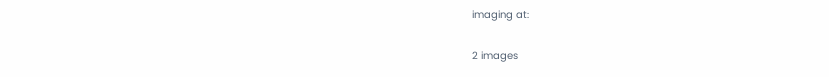imaging at:

2 images